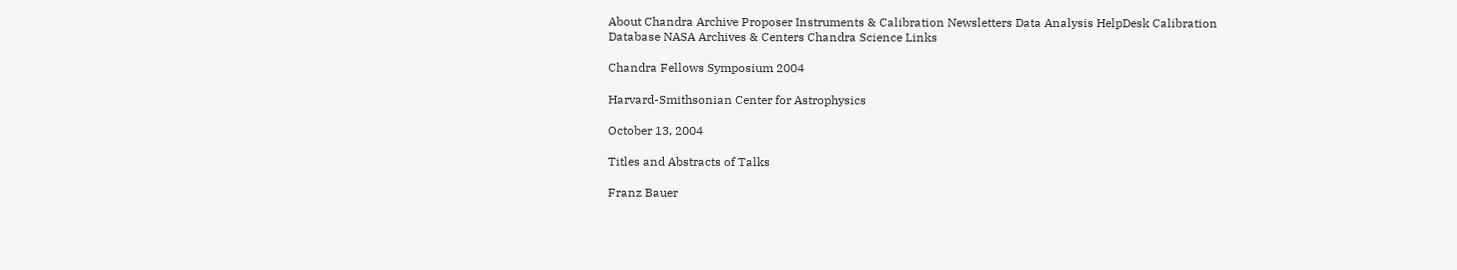About Chandra Archive Proposer Instruments & Calibration Newsletters Data Analysis HelpDesk Calibration Database NASA Archives & Centers Chandra Science Links

Chandra Fellows Symposium 2004

Harvard-Smithsonian Center for Astrophysics

October 13, 2004

Titles and Abstracts of Talks

Franz Bauer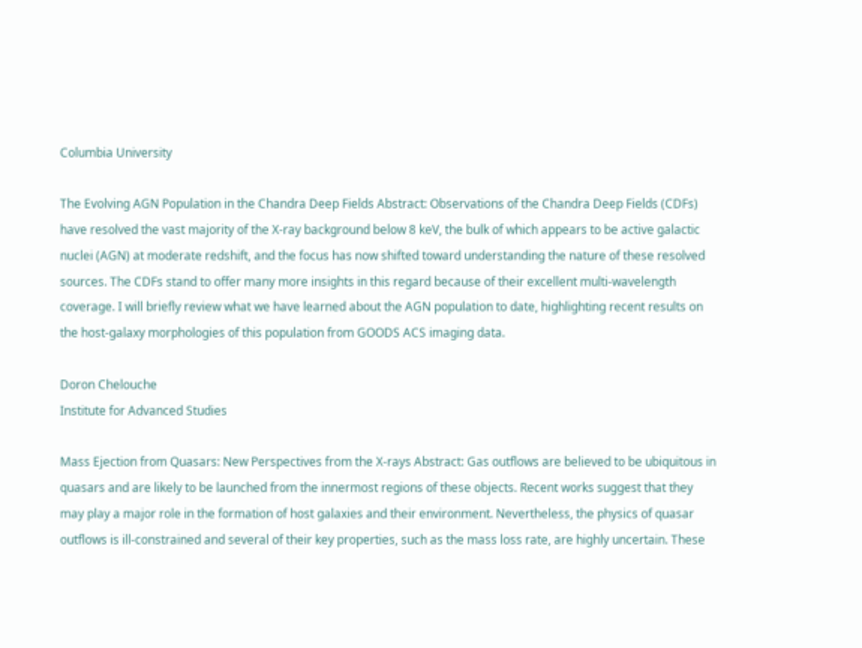Columbia University

The Evolving AGN Population in the Chandra Deep Fields Abstract: Observations of the Chandra Deep Fields (CDFs) have resolved the vast majority of the X-ray background below 8 keV, the bulk of which appears to be active galactic nuclei (AGN) at moderate redshift, and the focus has now shifted toward understanding the nature of these resolved sources. The CDFs stand to offer many more insights in this regard because of their excellent multi-wavelength coverage. I will briefly review what we have learned about the AGN population to date, highlighting recent results on the host-galaxy morphologies of this population from GOODS ACS imaging data.

Doron Chelouche
Institute for Advanced Studies

Mass Ejection from Quasars: New Perspectives from the X-rays Abstract: Gas outflows are believed to be ubiquitous in quasars and are likely to be launched from the innermost regions of these objects. Recent works suggest that they may play a major role in the formation of host galaxies and their environment. Nevertheless, the physics of quasar outflows is ill-constrained and several of their key properties, such as the mass loss rate, are highly uncertain. These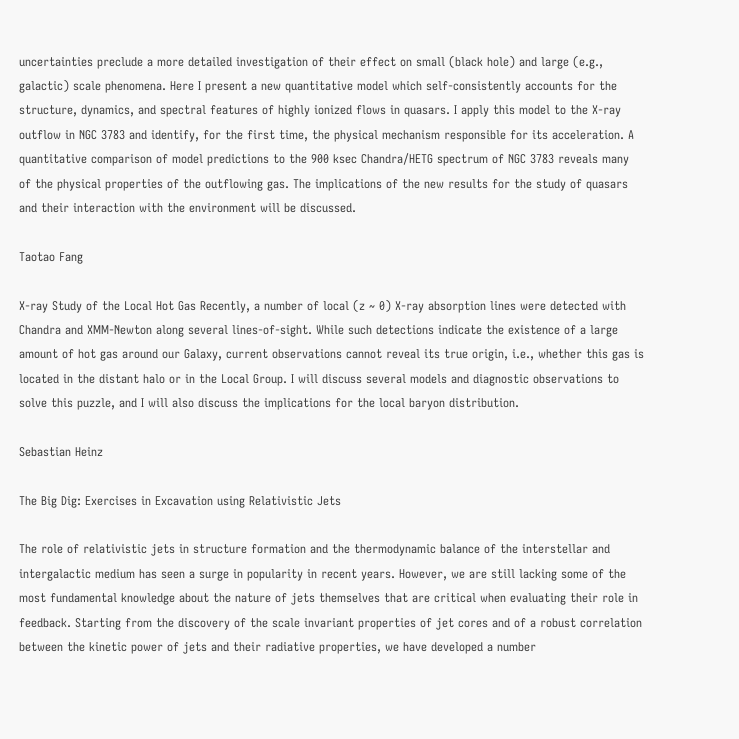uncertainties preclude a more detailed investigation of their effect on small (black hole) and large (e.g., galactic) scale phenomena. Here I present a new quantitative model which self-consistently accounts for the structure, dynamics, and spectral features of highly ionized flows in quasars. I apply this model to the X-ray outflow in NGC 3783 and identify, for the first time, the physical mechanism responsible for its acceleration. A quantitative comparison of model predictions to the 900 ksec Chandra/HETG spectrum of NGC 3783 reveals many of the physical properties of the outflowing gas. The implications of the new results for the study of quasars and their interaction with the environment will be discussed.

Taotao Fang

X-ray Study of the Local Hot Gas Recently, a number of local (z ~ 0) X-ray absorption lines were detected with Chandra and XMM-Newton along several lines-of-sight. While such detections indicate the existence of a large amount of hot gas around our Galaxy, current observations cannot reveal its true origin, i.e., whether this gas is located in the distant halo or in the Local Group. I will discuss several models and diagnostic observations to solve this puzzle, and I will also discuss the implications for the local baryon distribution.

Sebastian Heinz

The Big Dig: Exercises in Excavation using Relativistic Jets

The role of relativistic jets in structure formation and the thermodynamic balance of the interstellar and intergalactic medium has seen a surge in popularity in recent years. However, we are still lacking some of the most fundamental knowledge about the nature of jets themselves that are critical when evaluating their role in feedback. Starting from the discovery of the scale invariant properties of jet cores and of a robust correlation between the kinetic power of jets and their radiative properties, we have developed a number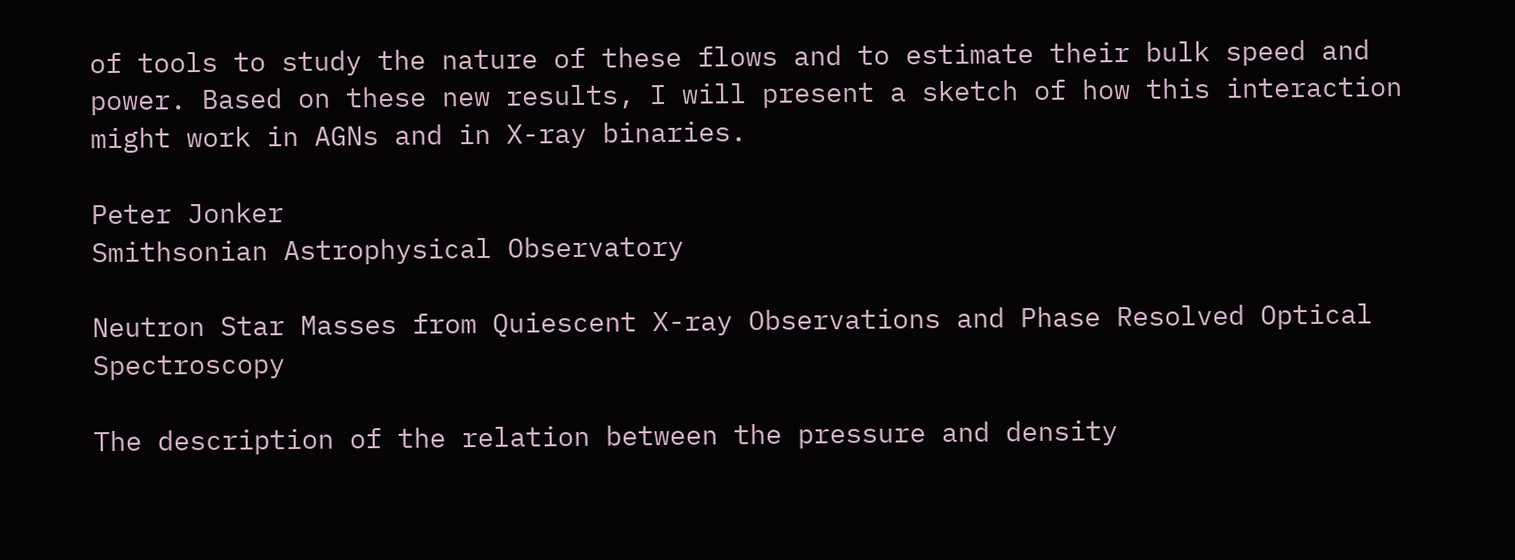of tools to study the nature of these flows and to estimate their bulk speed and power. Based on these new results, I will present a sketch of how this interaction might work in AGNs and in X-ray binaries.

Peter Jonker
Smithsonian Astrophysical Observatory

Neutron Star Masses from Quiescent X-ray Observations and Phase Resolved Optical Spectroscopy

The description of the relation between the pressure and density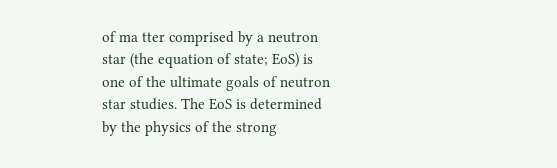of ma tter comprised by a neutron star (the equation of state; EoS) is one of the ultimate goals of neutron star studies. The EoS is determined by the physics of the strong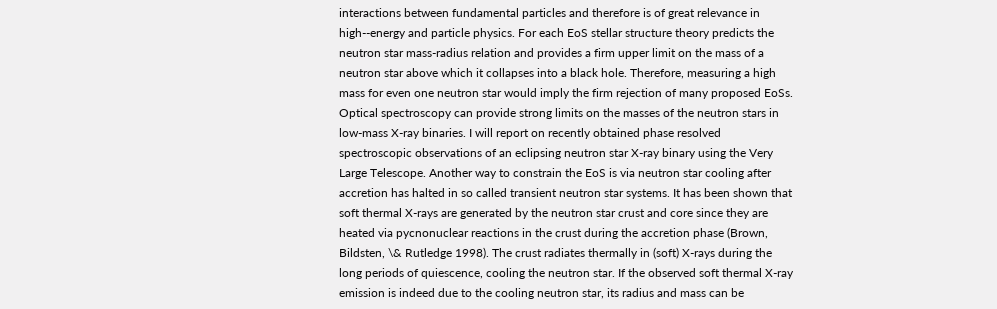interactions between fundamental particles and therefore is of great relevance in high--energy and particle physics. For each EoS stellar structure theory predicts the neutron star mass-radius relation and provides a firm upper limit on the mass of a neutron star above which it collapses into a black hole. Therefore, measuring a high mass for even one neutron star would imply the firm rejection of many proposed EoSs. Optical spectroscopy can provide strong limits on the masses of the neutron stars in low-mass X-ray binaries. I will report on recently obtained phase resolved spectroscopic observations of an eclipsing neutron star X-ray binary using the Very Large Telescope. Another way to constrain the EoS is via neutron star cooling after accretion has halted in so called transient neutron star systems. It has been shown that soft thermal X-rays are generated by the neutron star crust and core since they are heated via pycnonuclear reactions in the crust during the accretion phase (Brown, Bildsten, \& Rutledge 1998). The crust radiates thermally in (soft) X-rays during the long periods of quiescence, cooling the neutron star. If the observed soft thermal X-ray emission is indeed due to the cooling neutron star, its radius and mass can be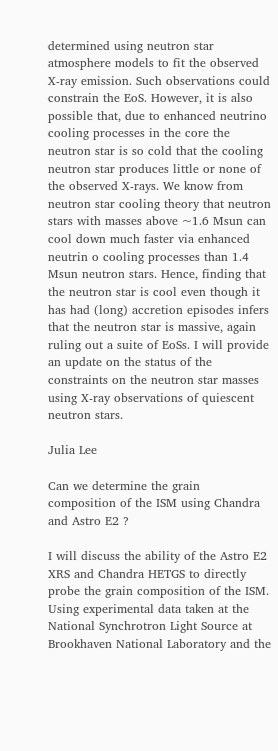determined using neutron star atmosphere models to fit the observed X-ray emission. Such observations could constrain the EoS. However, it is also possible that, due to enhanced neutrino cooling processes in the core the neutron star is so cold that the cooling neutron star produces little or none of the observed X-rays. We know from neutron star cooling theory that neutron stars with masses above ~1.6 Msun can cool down much faster via enhanced neutrin o cooling processes than 1.4 Msun neutron stars. Hence, finding that the neutron star is cool even though it has had (long) accretion episodes infers that the neutron star is massive, again ruling out a suite of EoSs. I will provide an update on the status of the constraints on the neutron star masses using X-ray observations of quiescent neutron stars.

Julia Lee

Can we determine the grain composition of the ISM using Chandra and Astro E2 ?

I will discuss the ability of the Astro E2 XRS and Chandra HETGS to directly probe the grain composition of the ISM. Using experimental data taken at the National Synchrotron Light Source at Brookhaven National Laboratory and the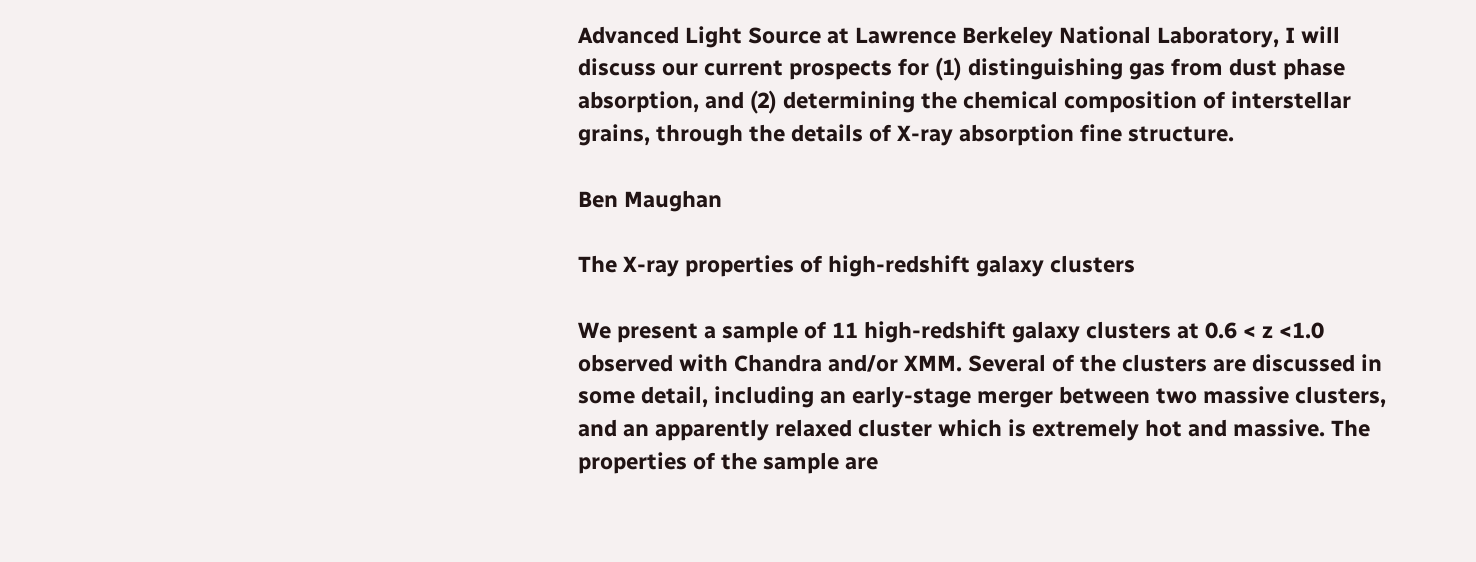Advanced Light Source at Lawrence Berkeley National Laboratory, I will discuss our current prospects for (1) distinguishing gas from dust phase absorption, and (2) determining the chemical composition of interstellar grains, through the details of X-ray absorption fine structure.

Ben Maughan

The X-ray properties of high-redshift galaxy clusters

We present a sample of 11 high-redshift galaxy clusters at 0.6 < z <1.0 observed with Chandra and/or XMM. Several of the clusters are discussed in some detail, including an early-stage merger between two massive clusters, and an apparently relaxed cluster which is extremely hot and massive. The properties of the sample are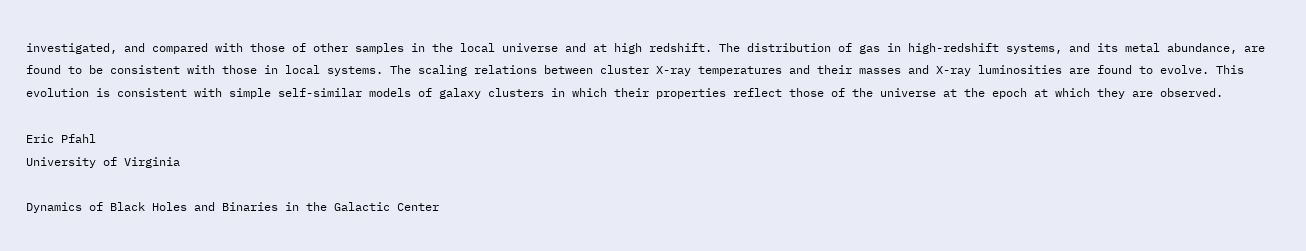investigated, and compared with those of other samples in the local universe and at high redshift. The distribution of gas in high-redshift systems, and its metal abundance, are found to be consistent with those in local systems. The scaling relations between cluster X-ray temperatures and their masses and X-ray luminosities are found to evolve. This evolution is consistent with simple self-similar models of galaxy clusters in which their properties reflect those of the universe at the epoch at which they are observed.

Eric Pfahl
University of Virginia

Dynamics of Black Holes and Binaries in the Galactic Center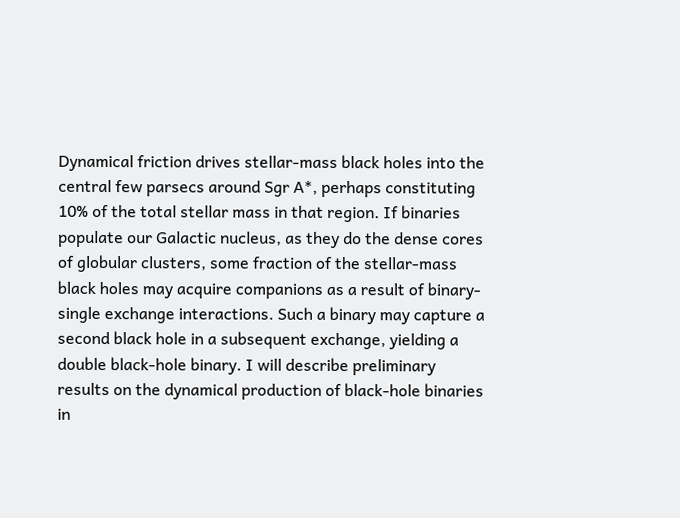Dynamical friction drives stellar-mass black holes into the central few parsecs around Sgr A*, perhaps constituting 10% of the total stellar mass in that region. If binaries populate our Galactic nucleus, as they do the dense cores of globular clusters, some fraction of the stellar-mass black holes may acquire companions as a result of binary-single exchange interactions. Such a binary may capture a second black hole in a subsequent exchange, yielding a double black-hole binary. I will describe preliminary results on the dynamical production of black-hole binaries in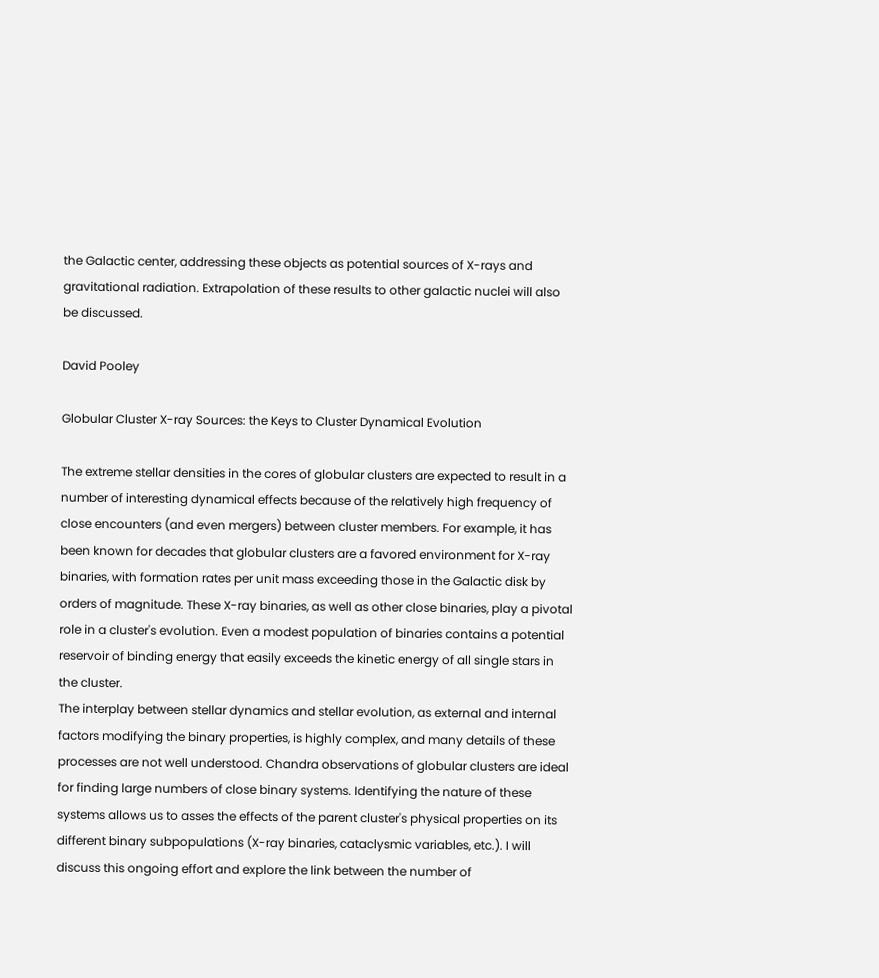the Galactic center, addressing these objects as potential sources of X-rays and gravitational radiation. Extrapolation of these results to other galactic nuclei will also be discussed.

David Pooley

Globular Cluster X-ray Sources: the Keys to Cluster Dynamical Evolution

The extreme stellar densities in the cores of globular clusters are expected to result in a number of interesting dynamical effects because of the relatively high frequency of close encounters (and even mergers) between cluster members. For example, it has been known for decades that globular clusters are a favored environment for X-ray binaries, with formation rates per unit mass exceeding those in the Galactic disk by orders of magnitude. These X-ray binaries, as well as other close binaries, play a pivotal role in a cluster's evolution. Even a modest population of binaries contains a potential reservoir of binding energy that easily exceeds the kinetic energy of all single stars in the cluster.
The interplay between stellar dynamics and stellar evolution, as external and internal factors modifying the binary properties, is highly complex, and many details of these processes are not well understood. Chandra observations of globular clusters are ideal for finding large numbers of close binary systems. Identifying the nature of these systems allows us to asses the effects of the parent cluster's physical properties on its different binary subpopulations (X-ray binaries, cataclysmic variables, etc.). I will discuss this ongoing effort and explore the link between the number of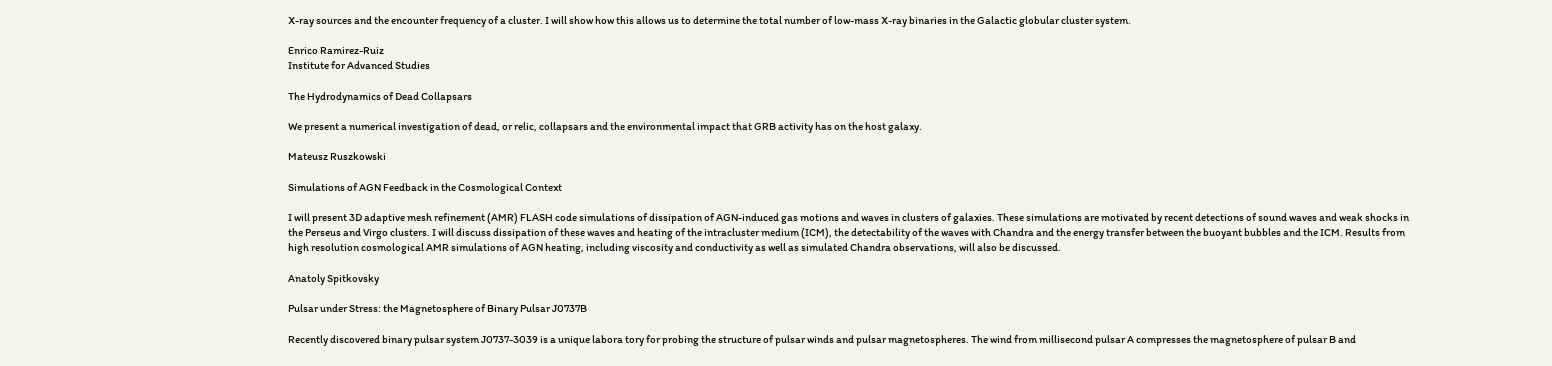X-ray sources and the encounter frequency of a cluster. I will show how this allows us to determine the total number of low-mass X-ray binaries in the Galactic globular cluster system.

Enrico Ramirez-Ruiz
Institute for Advanced Studies

The Hydrodynamics of Dead Collapsars

We present a numerical investigation of dead, or relic, collapsars and the environmental impact that GRB activity has on the host galaxy.

Mateusz Ruszkowski

Simulations of AGN Feedback in the Cosmological Context

I will present 3D adaptive mesh refinement (AMR) FLASH code simulations of dissipation of AGN-induced gas motions and waves in clusters of galaxies. These simulations are motivated by recent detections of sound waves and weak shocks in the Perseus and Virgo clusters. I will discuss dissipation of these waves and heating of the intracluster medium (ICM), the detectability of the waves with Chandra and the energy transfer between the buoyant bubbles and the ICM. Results from high resolution cosmological AMR simulations of AGN heating, including viscosity and conductivity as well as simulated Chandra observations, will also be discussed.

Anatoly Spitkovsky

Pulsar under Stress: the Magnetosphere of Binary Pulsar J0737B

Recently discovered binary pulsar system J0737-3039 is a unique labora tory for probing the structure of pulsar winds and pulsar magnetospheres. The wind from millisecond pulsar A compresses the magnetosphere of pulsar B and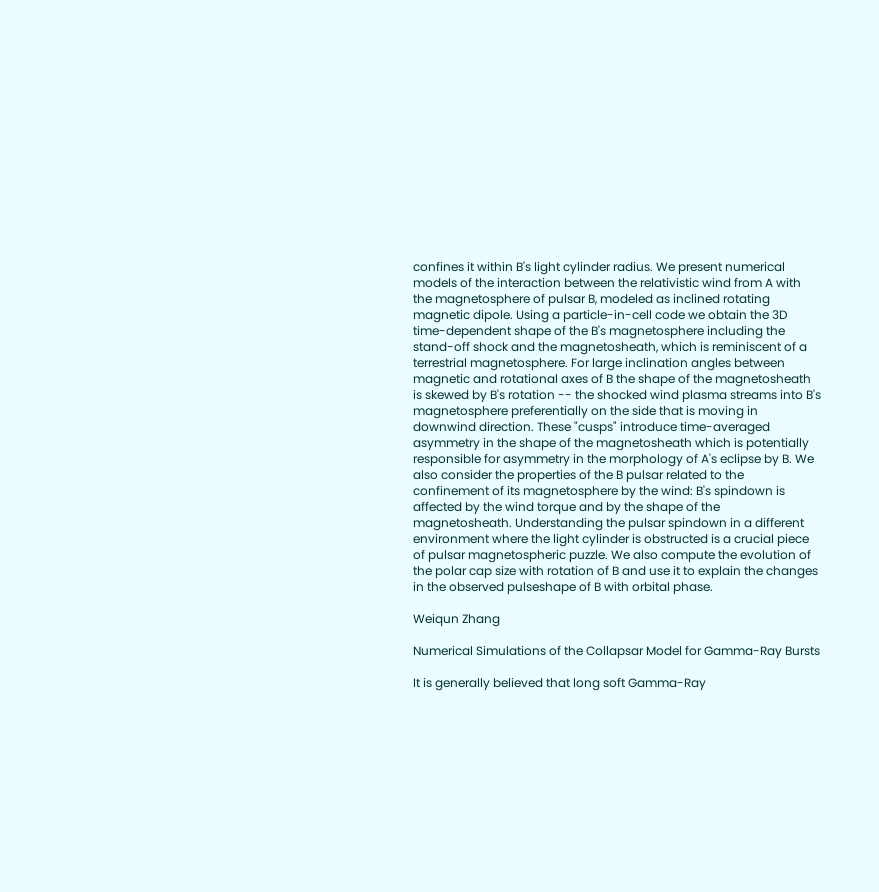confines it within B's light cylinder radius. We present numerical models of the interaction between the relativistic wind from A with the magnetosphere of pulsar B, modeled as inclined rotating magnetic dipole. Using a particle-in-cell code we obtain the 3D time-dependent shape of the B's magnetosphere including the stand-off shock and the magnetosheath, which is reminiscent of a terrestrial magnetosphere. For large inclination angles between magnetic and rotational axes of B the shape of the magnetosheath is skewed by B's rotation -- the shocked wind plasma streams into B's magnetosphere preferentially on the side that is moving in downwind direction. These "cusps" introduce time-averaged asymmetry in the shape of the magnetosheath which is potentially responsible for asymmetry in the morphology of A's eclipse by B. We also consider the properties of the B pulsar related to the confinement of its magnetosphere by the wind: B's spindown is affected by the wind torque and by the shape of the magnetosheath. Understanding the pulsar spindown in a different environment where the light cylinder is obstructed is a crucial piece of pulsar magnetospheric puzzle. We also compute the evolution of the polar cap size with rotation of B and use it to explain the changes in the observed pulseshape of B with orbital phase.

Weiqun Zhang

Numerical Simulations of the Collapsar Model for Gamma-Ray Bursts

It is generally believed that long soft Gamma-Ray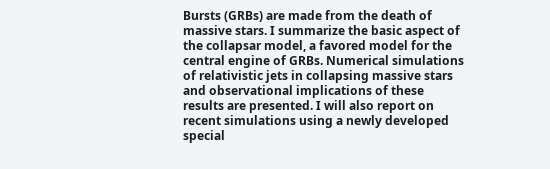Bursts (GRBs) are made from the death of massive stars. I summarize the basic aspect of the collapsar model, a favored model for the central engine of GRBs. Numerical simulations of relativistic jets in collapsing massive stars and observational implications of these results are presented. I will also report on recent simulations using a newly developed special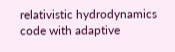relativistic hydrodynamics code with adaptive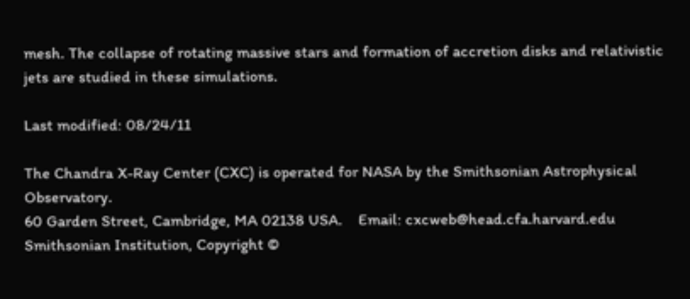mesh. The collapse of rotating massive stars and formation of accretion disks and relativistic jets are studied in these simulations.

Last modified: 08/24/11

The Chandra X-Ray Center (CXC) is operated for NASA by the Smithsonian Astrophysical Observatory.
60 Garden Street, Cambridge, MA 02138 USA.    Email: cxcweb@head.cfa.harvard.edu
Smithsonian Institution, Copyright ©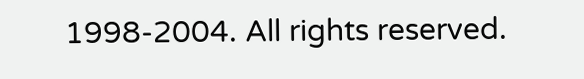1998-2004. All rights reserved.